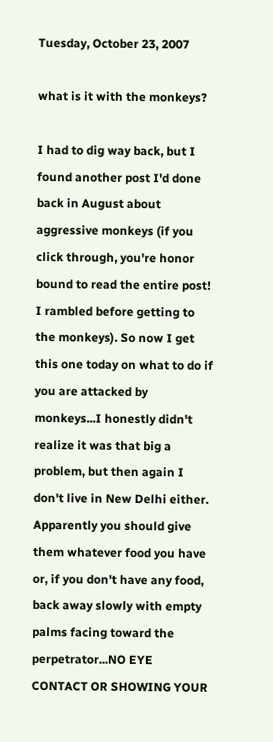Tuesday, October 23, 2007

what is it with the monkeys?

I had to dig way back, but I found another post I'd done back in August about aggressive monkeys (if you click through, you're honor bound to read the entire post! I rambled before getting to the monkeys). So now I get this one today on what to do if you are attacked by monkeys...I honestly didn't realize it was that big a problem, but then again I don't live in New Delhi either. Apparently you should give them whatever food you have or, if you don't have any food, back away slowly with empty palms facing toward the perpetrator...NO EYE CONTACT OR SHOWING YOUR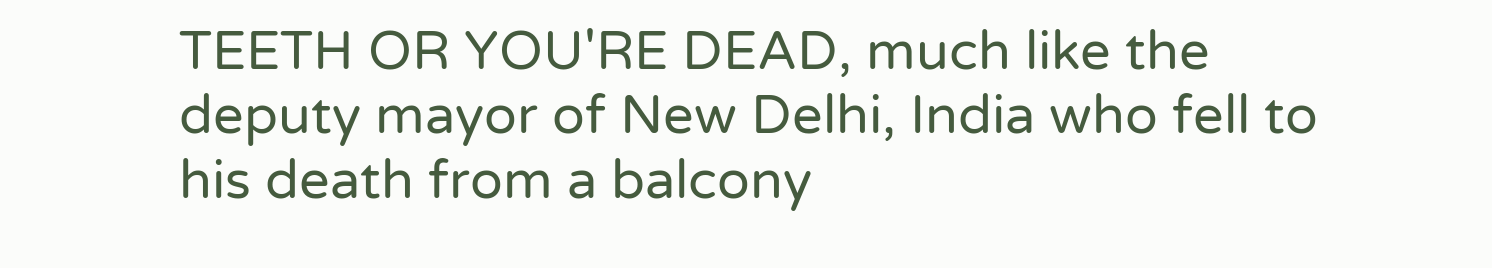TEETH OR YOU'RE DEAD, much like the deputy mayor of New Delhi, India who fell to his death from a balcony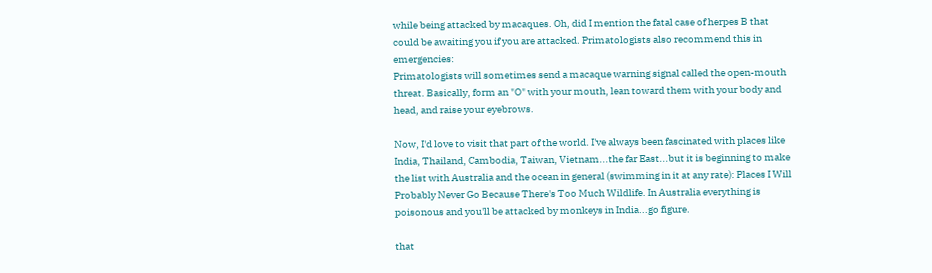while being attacked by macaques. Oh, did I mention the fatal case of herpes B that could be awaiting you if you are attacked. Primatologists also recommend this in emergencies:
Primatologists will sometimes send a macaque warning signal called the open-mouth threat. Basically, form an "O" with your mouth, lean toward them with your body and head, and raise your eyebrows.

Now, I'd love to visit that part of the world. I've always been fascinated with places like India, Thailand, Cambodia, Taiwan, Vietnam...the far East...but it is beginning to make the list with Australia and the ocean in general (swimming in it at any rate): Places I Will Probably Never Go Because There's Too Much Wildlife. In Australia everything is poisonous and you'll be attacked by monkeys in India...go figure.

that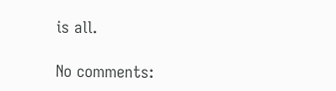is all.

No comments: